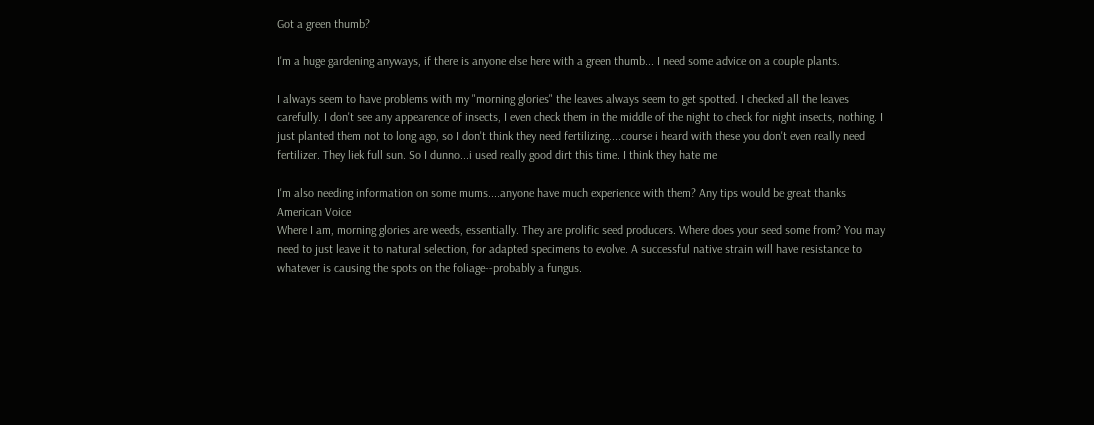Got a green thumb?

I'm a huge gardening anyways, if there is anyone else here with a green thumb... I need some advice on a couple plants.

I always seem to have problems with my "morning glories" the leaves always seem to get spotted. I checked all the leaves carefully. I don't see any appearence of insects, I even check them in the middle of the night to check for night insects, nothing. I just planted them not to long ago, so I don't think they need fertilizing....course i heard with these you don't even really need fertilizer. They liek full sun. So I dunno...i used really good dirt this time. I think they hate me

I'm also needing information on some mums....anyone have much experience with them? Any tips would be great thanks
American Voice
Where I am, morning glories are weeds, essentially. They are prolific seed producers. Where does your seed some from? You may need to just leave it to natural selection, for adapted specimens to evolve. A successful native strain will have resistance to whatever is causing the spots on the foliage--probably a fungus.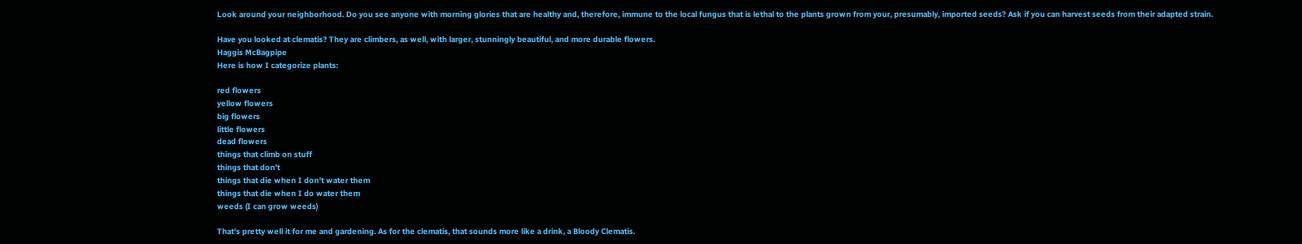Look around your neighborhood. Do you see anyone with morning glories that are healthy and, therefore, immune to the local fungus that is lethal to the plants grown from your, presumably, imported seeds? Ask if you can harvest seeds from their adapted strain.

Have you looked at clematis? They are climbers, as well, with larger, stunningly beautiful, and more durable flowers.
Haggis McBagpipe
Here is how I categorize plants:

red flowers
yellow flowers
big flowers
little flowers
dead flowers
things that climb on stuff
things that don't
things that die when I don't water them
things that die when I do water them
weeds (I can grow weeds)

That's pretty well it for me and gardening. As for the clematis, that sounds more like a drink, a Bloody Clematis.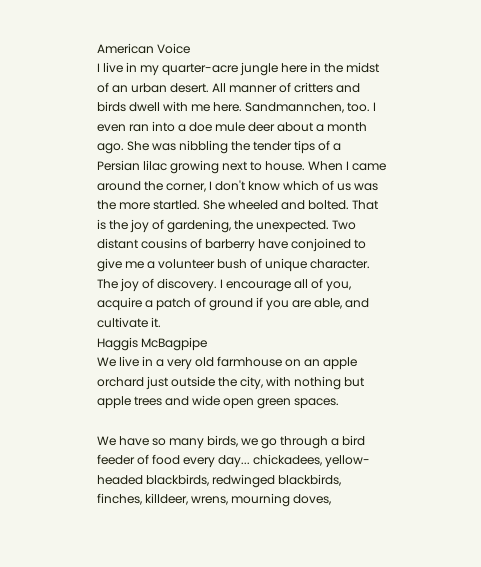American Voice
I live in my quarter-acre jungle here in the midst of an urban desert. All manner of critters and birds dwell with me here. Sandmannchen, too. I even ran into a doe mule deer about a month ago. She was nibbling the tender tips of a Persian lilac growing next to house. When I came around the corner, I don't know which of us was the more startled. She wheeled and bolted. That is the joy of gardening, the unexpected. Two distant cousins of barberry have conjoined to give me a volunteer bush of unique character. The joy of discovery. I encourage all of you, acquire a patch of ground if you are able, and cultivate it.
Haggis McBagpipe
We live in a very old farmhouse on an apple orchard just outside the city, with nothing but apple trees and wide open green spaces.

We have so many birds, we go through a bird feeder of food every day... chickadees, yellow-headed blackbirds, redwinged blackbirds, finches, killdeer, wrens, mourning doves,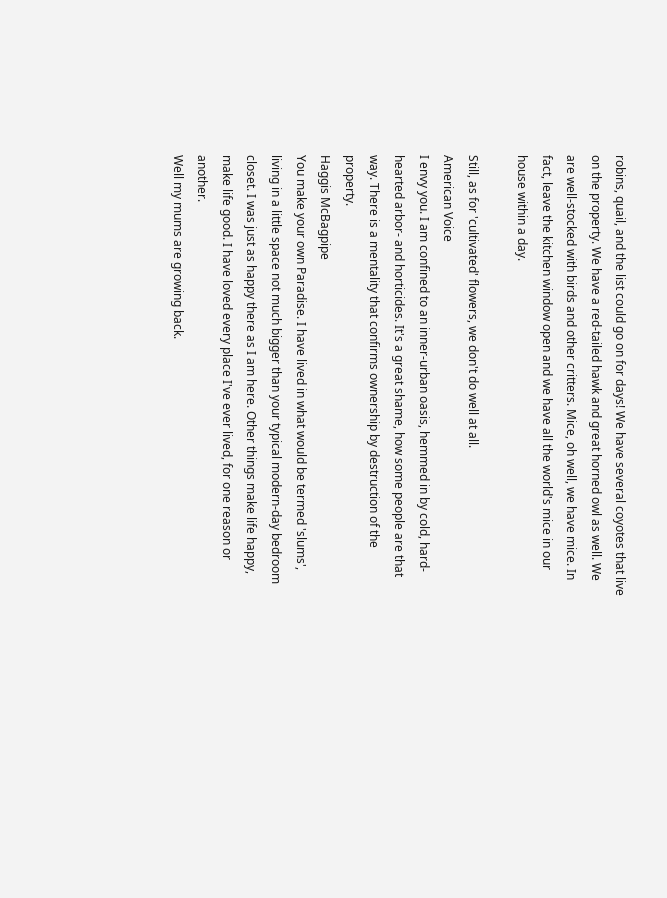robins, quail, and the list could go on for days! We have several coyotes that live on the property. We have a red-tailed hawk and great horned owl as well. We are well-stocked with birds and other critters. Mice, oh well, we have mice. In fact, leave the kitchen window open and we have all the world's mice in our house within a day.

Still, as for 'cultivated' flowers, we don't do well at all.
American Voice
I envy you. I am confined to an inner-urban oasis, hemmed in by cold, hard-hearted arbor- and horticides. It's a great shame, how some people are that way. There is a mentality that confirms ownership by destruction of the property.
Haggis McBagpipe
You make your own Paradise. I have lived in what would be termed 'slums', living in a little space not much bigger than your typical modern-day bedroom closet. I was just as happy there as I am here. Other things make life happy, make life good. I have loved every place I've ever lived, for one reason or another.
Well my mums are growing back.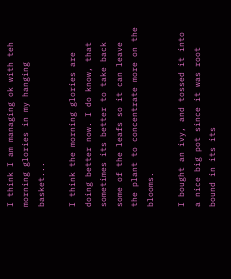I think I am managing ok with teh morning glories in my hanging basket...

I think the morning glories are doing better now. I do know, that sometimes its better to take back some of the leafs so it can leave the plant to concentrate more on the blooms.

I bought an ivy, and tossed it into a nice big pot since it was root bound in its its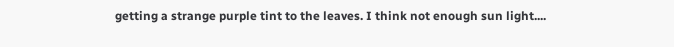getting a strange purple tint to the leaves. I think not enough sun light....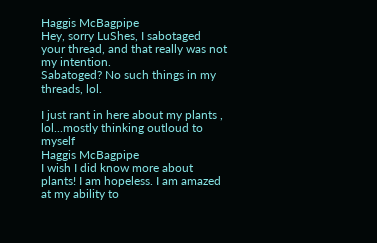Haggis McBagpipe
Hey, sorry LuShes, I sabotaged your thread, and that really was not my intention.
Sabatoged? No such things in my threads, lol.

I just rant in here about my plants , lol...mostly thinking outloud to myself
Haggis McBagpipe
I wish I did know more about plants! I am hopeless. I am amazed at my ability to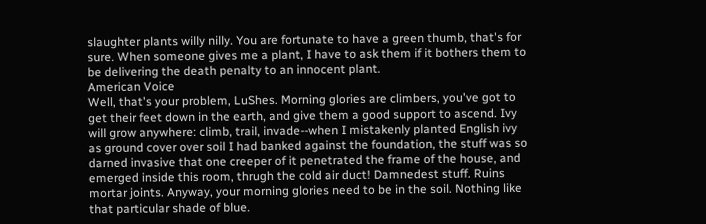slaughter plants willy nilly. You are fortunate to have a green thumb, that's for sure. When someone gives me a plant, I have to ask them if it bothers them to be delivering the death penalty to an innocent plant.
American Voice
Well, that's your problem, LuShes. Morning glories are climbers, you've got to get their feet down in the earth, and give them a good support to ascend. Ivy will grow anywhere: climb, trail, invade--when I mistakenly planted English ivy as ground cover over soil I had banked against the foundation, the stuff was so darned invasive that one creeper of it penetrated the frame of the house, and emerged inside this room, thrugh the cold air duct! Damnedest stuff. Ruins mortar joints. Anyway, your morning glories need to be in the soil. Nothing like that particular shade of blue.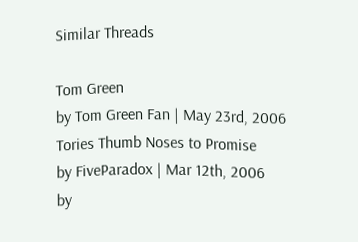Similar Threads

Tom Green
by Tom Green Fan | May 23rd, 2006
Tories Thumb Noses to Promise
by FiveParadox | Mar 12th, 2006
by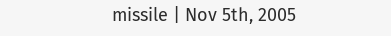missile | Nov 5th, 2005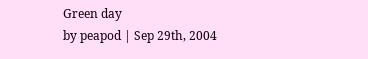Green day
by peapod | Sep 29th, 2004